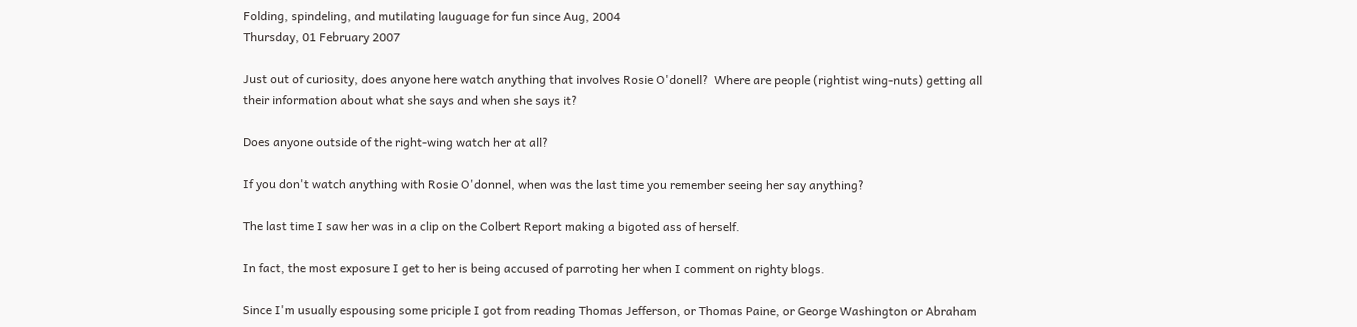Folding, spindeling, and mutilating lauguage for fun since Aug, 2004
Thursday, 01 February 2007

Just out of curiosity, does anyone here watch anything that involves Rosie O'donell?  Where are people (rightist wing-nuts) getting all their information about what she says and when she says it?

Does anyone outside of the right-wing watch her at all?

If you don't watch anything with Rosie O'donnel, when was the last time you remember seeing her say anything?

The last time I saw her was in a clip on the Colbert Report making a bigoted ass of herself.

In fact, the most exposure I get to her is being accused of parroting her when I comment on righty blogs.

Since I'm usually espousing some priciple I got from reading Thomas Jefferson, or Thomas Paine, or George Washington or Abraham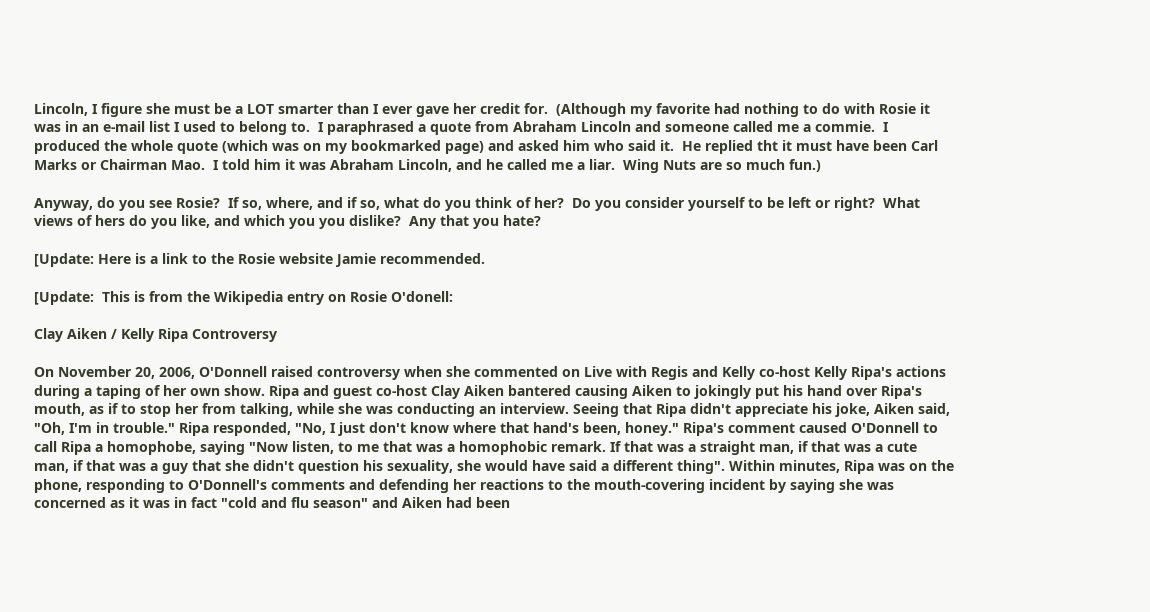Lincoln, I figure she must be a LOT smarter than I ever gave her credit for.  (Although my favorite had nothing to do with Rosie it was in an e-mail list I used to belong to.  I paraphrased a quote from Abraham Lincoln and someone called me a commie.  I produced the whole quote (which was on my bookmarked page) and asked him who said it.  He replied tht it must have been Carl Marks or Chairman Mao.  I told him it was Abraham Lincoln, and he called me a liar.  Wing Nuts are so much fun.)

Anyway, do you see Rosie?  If so, where, and if so, what do you think of her?  Do you consider yourself to be left or right?  What views of hers do you like, and which you you dislike?  Any that you hate?

[Update: Here is a link to the Rosie website Jamie recommended.

[Update:  This is from the Wikipedia entry on Rosie O'donell:

Clay Aiken / Kelly Ripa Controversy

On November 20, 2006, O'Donnell raised controversy when she commented on Live with Regis and Kelly co-host Kelly Ripa's actions during a taping of her own show. Ripa and guest co-host Clay Aiken bantered causing Aiken to jokingly put his hand over Ripa's mouth, as if to stop her from talking, while she was conducting an interview. Seeing that Ripa didn't appreciate his joke, Aiken said, "Oh, I'm in trouble." Ripa responded, "No, I just don't know where that hand's been, honey." Ripa's comment caused O'Donnell to call Ripa a homophobe, saying "Now listen, to me that was a homophobic remark. If that was a straight man, if that was a cute man, if that was a guy that she didn't question his sexuality, she would have said a different thing". Within minutes, Ripa was on the phone, responding to O'Donnell's comments and defending her reactions to the mouth-covering incident by saying she was concerned as it was in fact "cold and flu season" and Aiken had been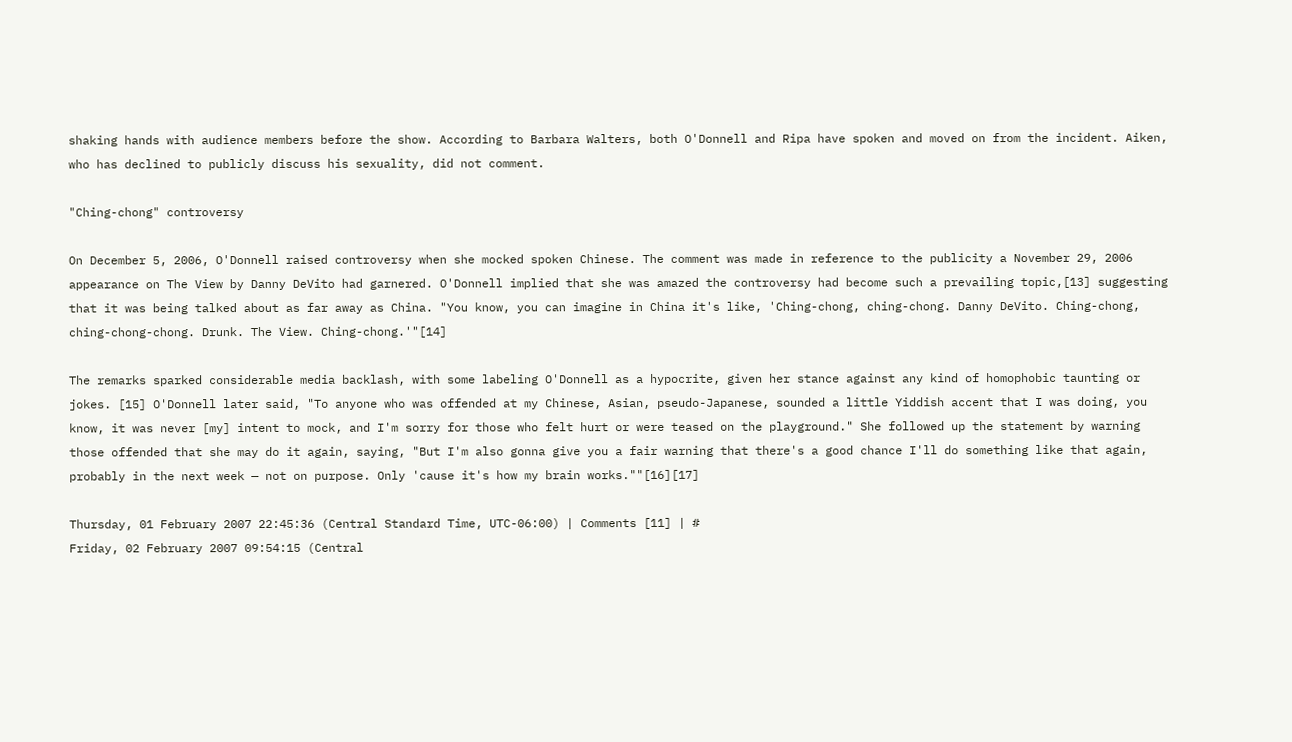shaking hands with audience members before the show. According to Barbara Walters, both O'Donnell and Ripa have spoken and moved on from the incident. Aiken, who has declined to publicly discuss his sexuality, did not comment.

"Ching-chong" controversy

On December 5, 2006, O'Donnell raised controversy when she mocked spoken Chinese. The comment was made in reference to the publicity a November 29, 2006 appearance on The View by Danny DeVito had garnered. O'Donnell implied that she was amazed the controversy had become such a prevailing topic,[13] suggesting that it was being talked about as far away as China. "You know, you can imagine in China it's like, 'Ching-chong, ching-chong. Danny DeVito. Ching-chong, ching-chong-chong. Drunk. The View. Ching-chong.'"[14]

The remarks sparked considerable media backlash, with some labeling O'Donnell as a hypocrite, given her stance against any kind of homophobic taunting or jokes. [15] O'Donnell later said, "To anyone who was offended at my Chinese, Asian, pseudo-Japanese, sounded a little Yiddish accent that I was doing, you know, it was never [my] intent to mock, and I'm sorry for those who felt hurt or were teased on the playground." She followed up the statement by warning those offended that she may do it again, saying, "But I'm also gonna give you a fair warning that there's a good chance I'll do something like that again, probably in the next week — not on purpose. Only 'cause it's how my brain works.""[16][17]

Thursday, 01 February 2007 22:45:36 (Central Standard Time, UTC-06:00) | Comments [11] | #
Friday, 02 February 2007 09:54:15 (Central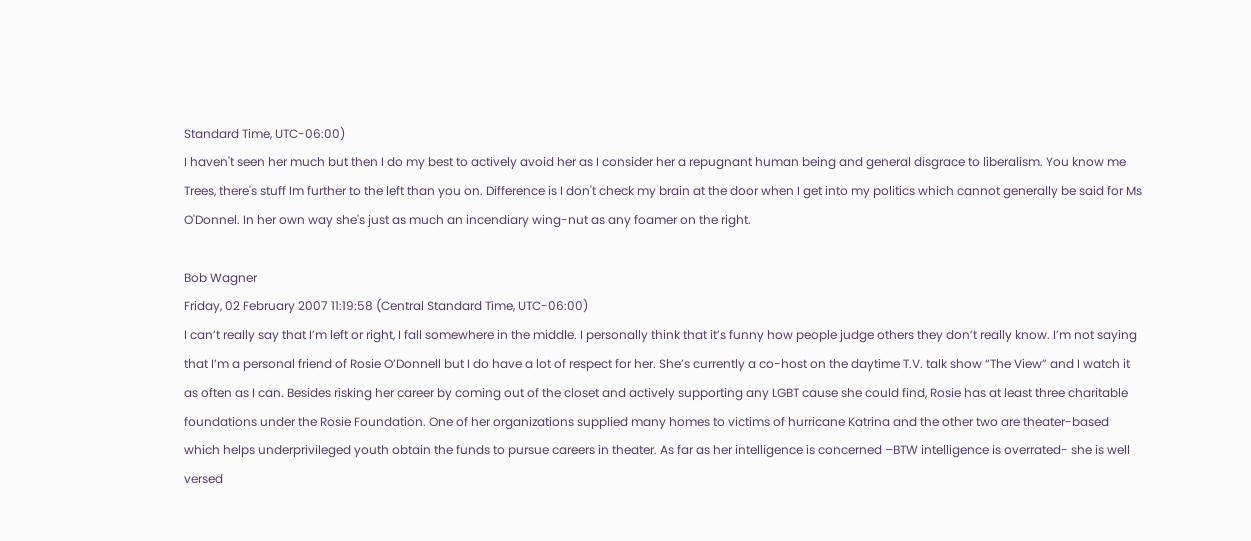Standard Time, UTC-06:00)
I haven't seen her much but then I do my best to actively avoid her as I consider her a repugnant human being and general disgrace to liberalism. You know me Trees, there's stuff Im further to the left than you on. Difference is I don't check my brain at the door when I get into my politics which cannot generally be said for Ms O'Donnel. In her own way she's just as much an incendiary wing-nut as any foamer on the right.

Bob Wagner
Friday, 02 February 2007 11:19:58 (Central Standard Time, UTC-06:00)
I can’t really say that I’m left or right, I fall somewhere in the middle. I personally think that it’s funny how people judge others they don’t really know. I’m not saying that I’m a personal friend of Rosie O’Donnell but I do have a lot of respect for her. She’s currently a co-host on the daytime T.V. talk show “The View” and I watch it as often as I can. Besides risking her career by coming out of the closet and actively supporting any LGBT cause she could find, Rosie has at least three charitable foundations under the Rosie Foundation. One of her organizations supplied many homes to victims of hurricane Katrina and the other two are theater-based which helps underprivileged youth obtain the funds to pursue careers in theater. As far as her intelligence is concerned –BTW intelligence is overrated- she is well versed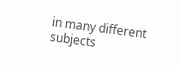in many different subjects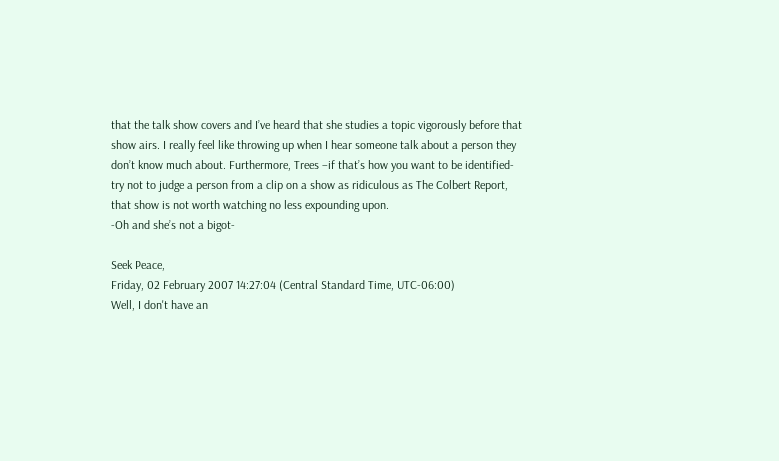that the talk show covers and I’ve heard that she studies a topic vigorously before that show airs. I really feel like throwing up when I hear someone talk about a person they don’t know much about. Furthermore, Trees –if that’s how you want to be identified- try not to judge a person from a clip on a show as ridiculous as The Colbert Report, that show is not worth watching no less expounding upon.
-Oh and she’s not a bigot-

Seek Peace,
Friday, 02 February 2007 14:27:04 (Central Standard Time, UTC-06:00)
Well, I don't have an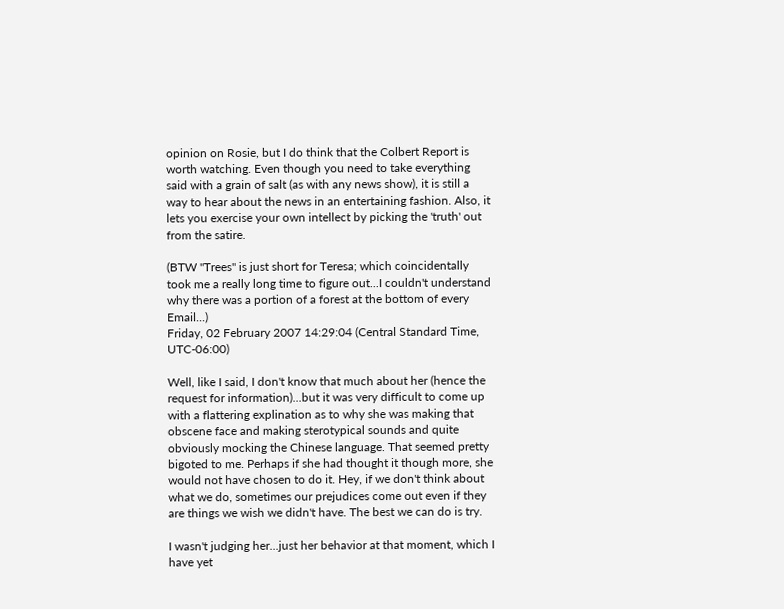opinion on Rosie, but I do think that the Colbert Report is worth watching. Even though you need to take everything said with a grain of salt (as with any news show), it is still a way to hear about the news in an entertaining fashion. Also, it lets you exercise your own intellect by picking the 'truth' out from the satire.

(BTW "Trees" is just short for Teresa; which coincidentally took me a really long time to figure out...I couldn't understand why there was a portion of a forest at the bottom of every Email...)
Friday, 02 February 2007 14:29:04 (Central Standard Time, UTC-06:00)

Well, like I said, I don't know that much about her (hence the request for information)...but it was very difficult to come up with a flattering explination as to why she was making that obscene face and making sterotypical sounds and quite obviously mocking the Chinese language. That seemed pretty bigoted to me. Perhaps if she had thought it though more, she would not have chosen to do it. Hey, if we don't think about what we do, sometimes our prejudices come out even if they are things we wish we didn't have. The best we can do is try.

I wasn't judging her...just her behavior at that moment, which I have yet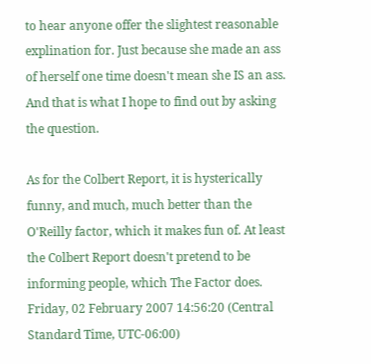to hear anyone offer the slightest reasonable explination for. Just because she made an ass of herself one time doesn't mean she IS an ass. And that is what I hope to find out by asking the question.

As for the Colbert Report, it is hysterically funny, and much, much better than the O'Reilly factor, which it makes fun of. At least the Colbert Report doesn't pretend to be informing people, which The Factor does.
Friday, 02 February 2007 14:56:20 (Central Standard Time, UTC-06:00)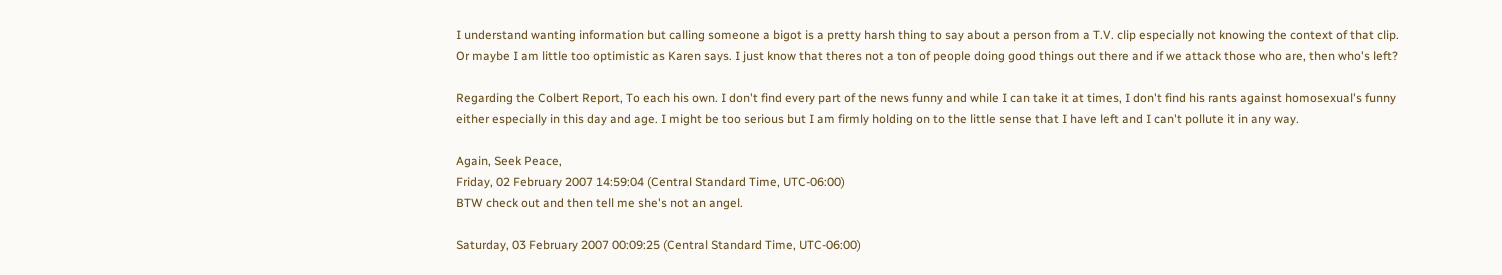I understand wanting information but calling someone a bigot is a pretty harsh thing to say about a person from a T.V. clip especially not knowing the context of that clip. Or maybe I am little too optimistic as Karen says. I just know that theres not a ton of people doing good things out there and if we attack those who are, then who's left?

Regarding the Colbert Report, To each his own. I don't find every part of the news funny and while I can take it at times, I don't find his rants against homosexual's funny either especially in this day and age. I might be too serious but I am firmly holding on to the little sense that I have left and I can't pollute it in any way.

Again, Seek Peace,
Friday, 02 February 2007 14:59:04 (Central Standard Time, UTC-06:00)
BTW check out and then tell me she's not an angel.

Saturday, 03 February 2007 00:09:25 (Central Standard Time, UTC-06:00)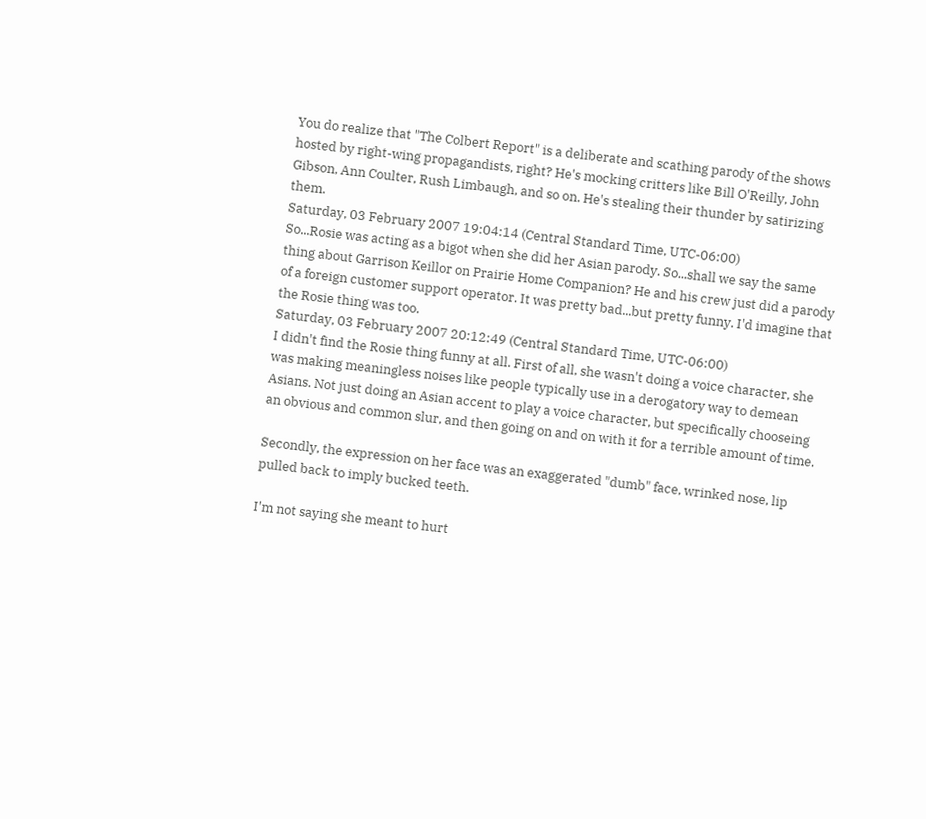You do realize that "The Colbert Report" is a deliberate and scathing parody of the shows hosted by right-wing propagandists, right? He's mocking critters like Bill O'Reilly, John Gibson, Ann Coulter, Rush Limbaugh, and so on. He's stealing their thunder by satirizing them.
Saturday, 03 February 2007 19:04:14 (Central Standard Time, UTC-06:00)
So...Rosie was acting as a bigot when she did her Asian parody. So...shall we say the same thing about Garrison Keillor on Prairie Home Companion? He and his crew just did a parody of a foreign customer support operator. It was pretty bad...but pretty funny. I'd imagine that the Rosie thing was too.
Saturday, 03 February 2007 20:12:49 (Central Standard Time, UTC-06:00)
I didn't find the Rosie thing funny at all. First of all, she wasn't doing a voice character, she was making meaningless noises like people typically use in a derogatory way to demean Asians. Not just doing an Asian accent to play a voice character, but specifically chooseing an obvious and common slur, and then going on and on with it for a terrible amount of time.

Secondly, the expression on her face was an exaggerated "dumb" face, wrinked nose, lip pulled back to imply bucked teeth.

I'm not saying she meant to hurt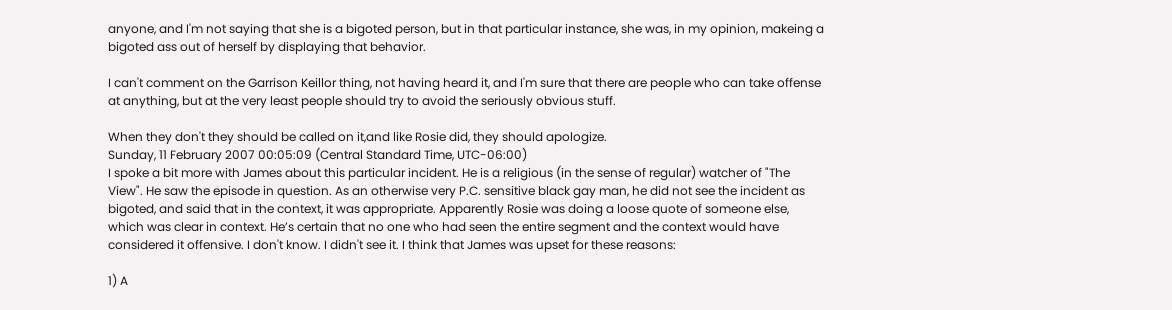anyone, and I'm not saying that she is a bigoted person, but in that particular instance, she was, in my opinion, makeing a bigoted ass out of herself by displaying that behavior.

I can't comment on the Garrison Keillor thing, not having heard it, and I'm sure that there are people who can take offense at anything, but at the very least people should try to avoid the seriously obvious stuff.

When they don't they should be called on it,and like Rosie did, they should apologize.
Sunday, 11 February 2007 00:05:09 (Central Standard Time, UTC-06:00)
I spoke a bit more with James about this particular incident. He is a religious (in the sense of regular) watcher of "The View". He saw the episode in question. As an otherwise very P.C. sensitive black gay man, he did not see the incident as bigoted, and said that in the context, it was appropriate. Apparently Rosie was doing a loose quote of someone else, which was clear in context. He’s certain that no one who had seen the entire segment and the context would have considered it offensive. I don't know. I didn't see it. I think that James was upset for these reasons:

1) A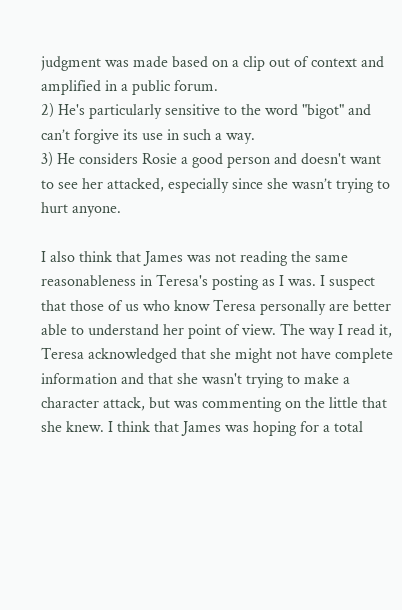judgment was made based on a clip out of context and amplified in a public forum.
2) He's particularly sensitive to the word "bigot" and can’t forgive its use in such a way.
3) He considers Rosie a good person and doesn't want to see her attacked, especially since she wasn’t trying to hurt anyone.

I also think that James was not reading the same reasonableness in Teresa's posting as I was. I suspect that those of us who know Teresa personally are better able to understand her point of view. The way I read it, Teresa acknowledged that she might not have complete information and that she wasn't trying to make a character attack, but was commenting on the little that she knew. I think that James was hoping for a total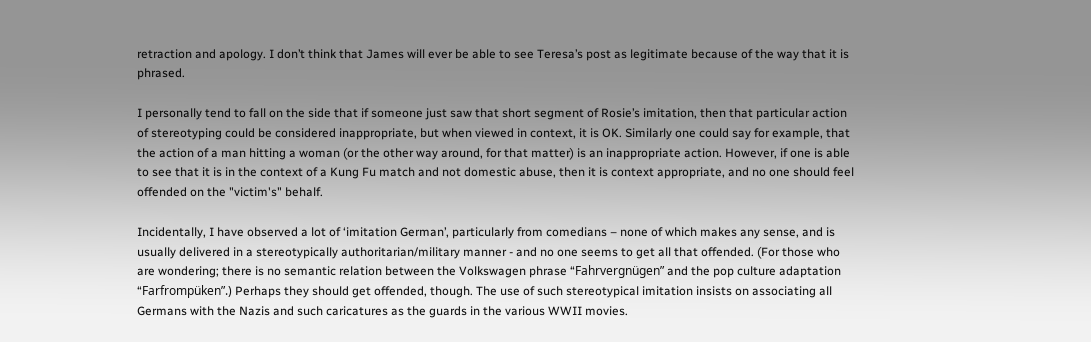retraction and apology. I don’t think that James will ever be able to see Teresa’s post as legitimate because of the way that it is phrased.

I personally tend to fall on the side that if someone just saw that short segment of Rosie’s imitation, then that particular action of stereotyping could be considered inappropriate, but when viewed in context, it is OK. Similarly one could say for example, that the action of a man hitting a woman (or the other way around, for that matter) is an inappropriate action. However, if one is able to see that it is in the context of a Kung Fu match and not domestic abuse, then it is context appropriate, and no one should feel offended on the "victim's" behalf.

Incidentally, I have observed a lot of ‘imitation German’, particularly from comedians – none of which makes any sense, and is usually delivered in a stereotypically authoritarian/military manner - and no one seems to get all that offended. (For those who are wondering; there is no semantic relation between the Volkswagen phrase “Fahrvergnügen” and the pop culture adaptation “Farfrompüken”.) Perhaps they should get offended, though. The use of such stereotypical imitation insists on associating all Germans with the Nazis and such caricatures as the guards in the various WWII movies.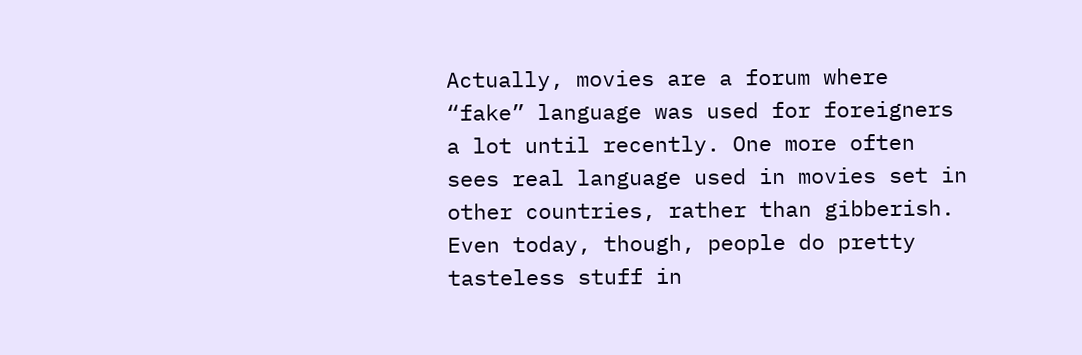Actually, movies are a forum where “fake” language was used for foreigners a lot until recently. One more often sees real language used in movies set in other countries, rather than gibberish. Even today, though, people do pretty tasteless stuff in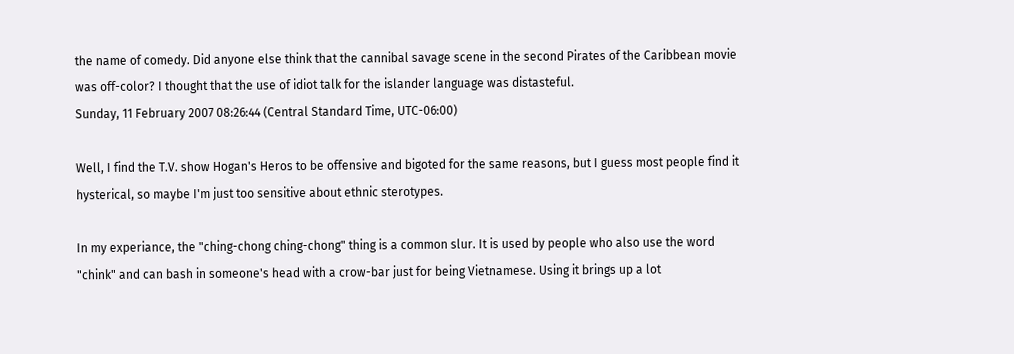the name of comedy. Did anyone else think that the cannibal savage scene in the second Pirates of the Caribbean movie was off-color? I thought that the use of idiot talk for the islander language was distasteful.
Sunday, 11 February 2007 08:26:44 (Central Standard Time, UTC-06:00)

Well, I find the T.V. show Hogan's Heros to be offensive and bigoted for the same reasons, but I guess most people find it hysterical, so maybe I'm just too sensitive about ethnic sterotypes.

In my experiance, the "ching-chong ching-chong" thing is a common slur. It is used by people who also use the word "chink" and can bash in someone's head with a crow-bar just for being Vietnamese. Using it brings up a lot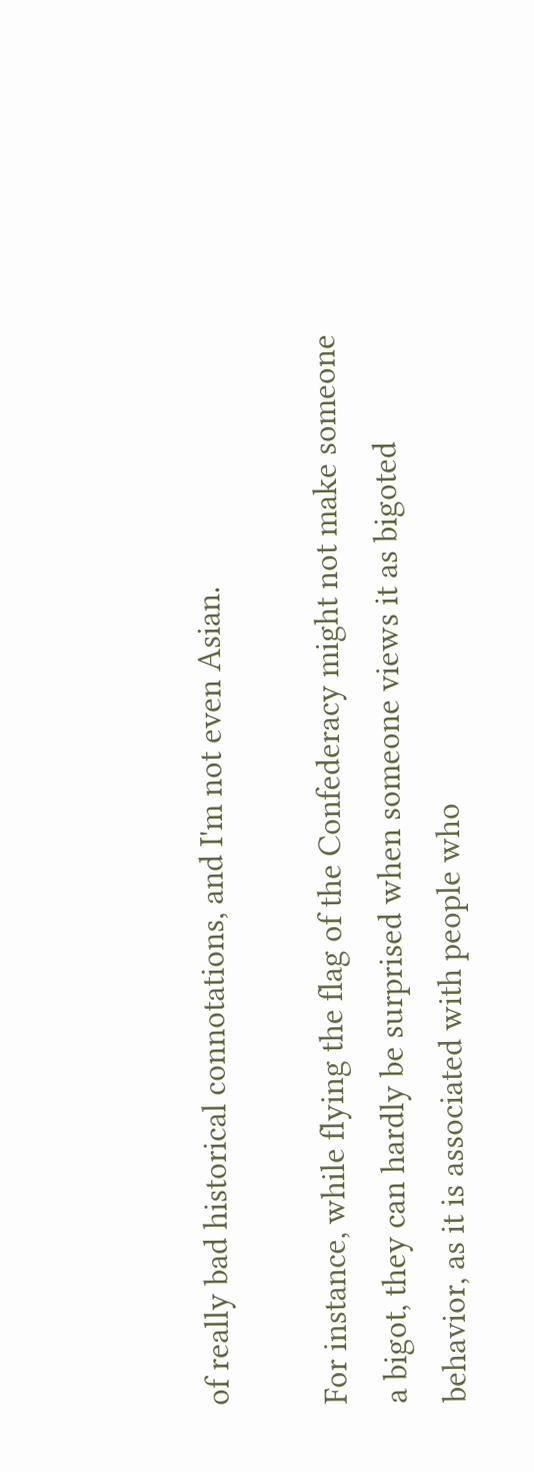of really bad historical connotations, and I'm not even Asian.

For instance, while flying the flag of the Confederacy might not make someone a bigot, they can hardly be surprised when someone views it as bigoted behavior, as it is associated with people who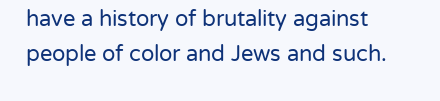have a history of brutality against people of color and Jews and such.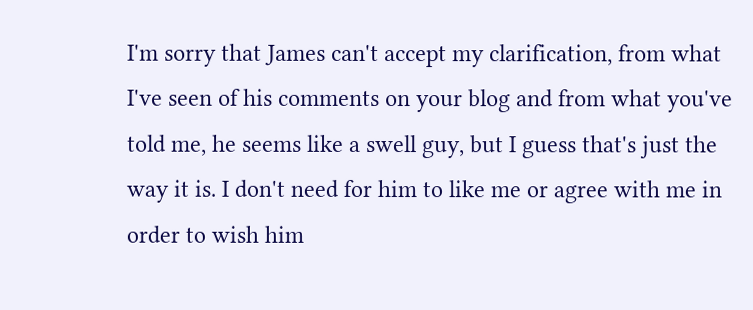I'm sorry that James can't accept my clarification, from what I've seen of his comments on your blog and from what you've told me, he seems like a swell guy, but I guess that's just the way it is. I don't need for him to like me or agree with me in order to wish him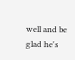well and be glad he's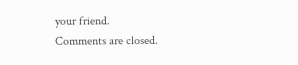your friend.
Comments are closed.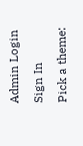Admin Login
Sign In
Pick a theme: